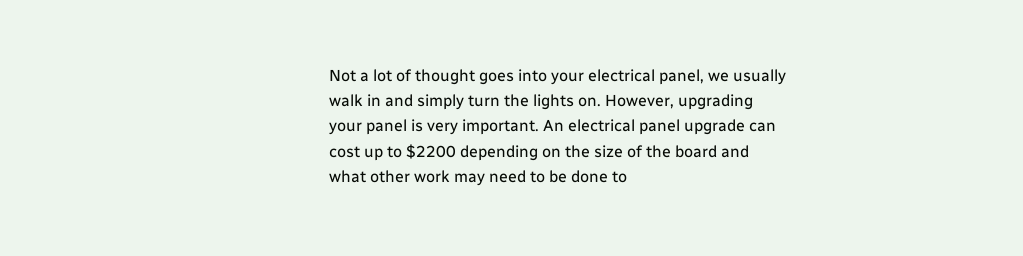Not a lot of thought goes into your electrical panel, we usually walk in and simply turn the lights on. However, upgrading your panel is very important. An electrical panel upgrade can cost up to $2200 depending on the size of the board and what other work may need to be done to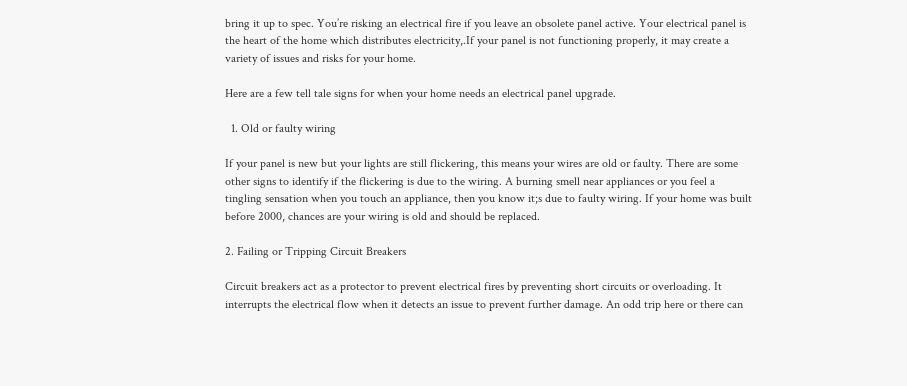bring it up to spec. You’re risking an electrical fire if you leave an obsolete panel active. Your electrical panel is the heart of the home which distributes electricity,.If your panel is not functioning properly, it may create a variety of issues and risks for your home.

Here are a few tell tale signs for when your home needs an electrical panel upgrade.

  1. Old or faulty wiring

If your panel is new but your lights are still flickering, this means your wires are old or faulty. There are some other signs to identify if the flickering is due to the wiring. A burning smell near appliances or you feel a tingling sensation when you touch an appliance, then you know it;s due to faulty wiring. If your home was built before 2000, chances are your wiring is old and should be replaced.

2. Failing or Tripping Circuit Breakers

Circuit breakers act as a protector to prevent electrical fires by preventing short circuits or overloading. It interrupts the electrical flow when it detects an issue to prevent further damage. An odd trip here or there can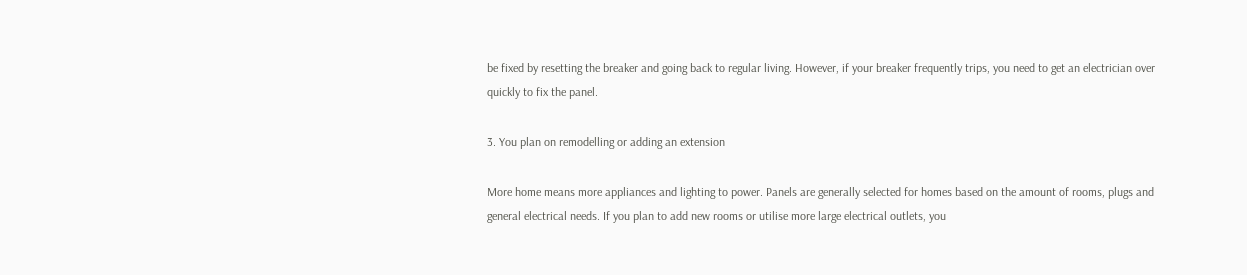be fixed by resetting the breaker and going back to regular living. However, if your breaker frequently trips, you need to get an electrician over quickly to fix the panel.

3. You plan on remodelling or adding an extension

More home means more appliances and lighting to power. Panels are generally selected for homes based on the amount of rooms, plugs and general electrical needs. If you plan to add new rooms or utilise more large electrical outlets, you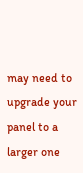may need to upgrade your panel to a larger one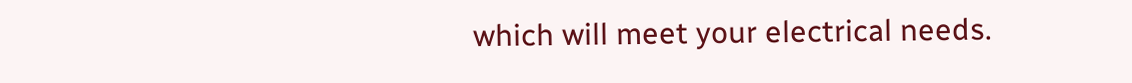which will meet your electrical needs.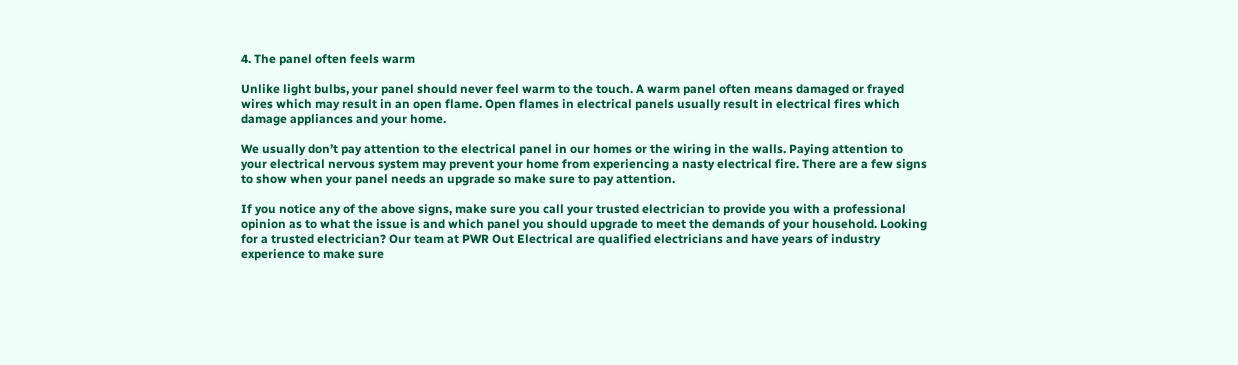4. The panel often feels warm

Unlike light bulbs, your panel should never feel warm to the touch. A warm panel often means damaged or frayed wires which may result in an open flame. Open flames in electrical panels usually result in electrical fires which damage appliances and your home.

We usually don’t pay attention to the electrical panel in our homes or the wiring in the walls. Paying attention to your electrical nervous system may prevent your home from experiencing a nasty electrical fire. There are a few signs to show when your panel needs an upgrade so make sure to pay attention.

If you notice any of the above signs, make sure you call your trusted electrician to provide you with a professional opinion as to what the issue is and which panel you should upgrade to meet the demands of your household. Looking for a trusted electrician? Our team at PWR Out Electrical are qualified electricians and have years of industry experience to make sure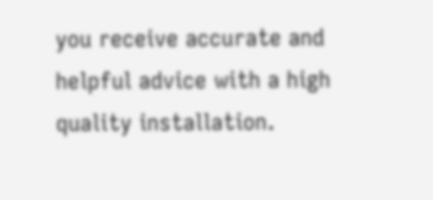you receive accurate and helpful advice with a high quality installation.